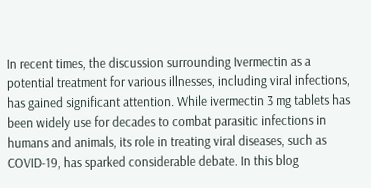In recent times, the discussion surrounding Ivermectin as a potential treatment for various illnesses, including viral infections, has gained significant attention. While ivermectin 3 mg tablets has been widely use for decades to combat parasitic infections in humans and animals, its role in treating viral diseases, such as COVID-19, has sparked considerable debate. In this blog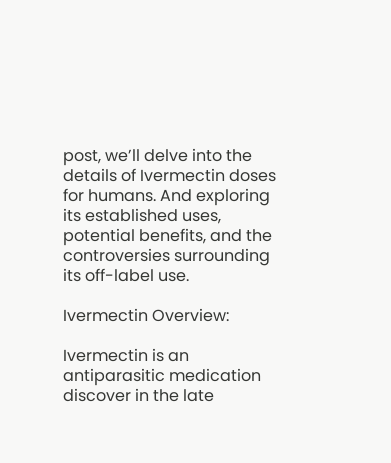post, we’ll delve into the details of Ivermectin doses for humans. And exploring its established uses, potential benefits, and the controversies surrounding its off-label use.

Ivermectin Overview:

Ivermectin is an antiparasitic medication discover in the late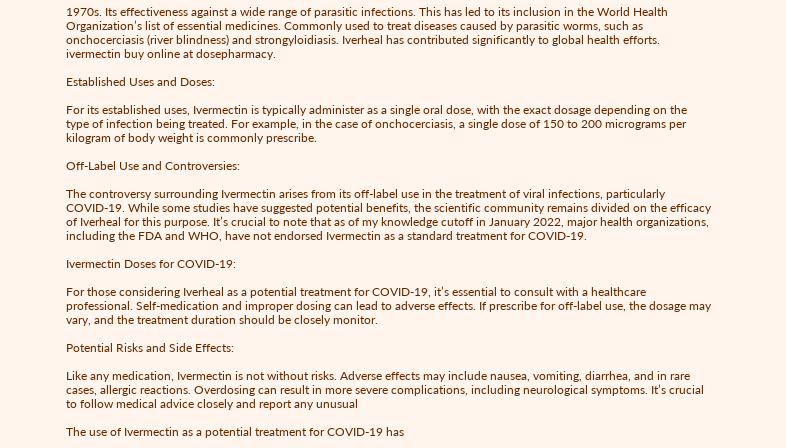1970s. Its effectiveness against a wide range of parasitic infections. This has led to its inclusion in the World Health Organization’s list of essential medicines. Commonly used to treat diseases caused by parasitic worms, such as onchocerciasis (river blindness) and strongyloidiasis. Iverheal has contributed significantly to global health efforts. ivermectin buy online at dosepharmacy.

Established Uses and Doses:

For its established uses, Ivermectin is typically administer as a single oral dose, with the exact dosage depending on the type of infection being treated. For example, in the case of onchocerciasis, a single dose of 150 to 200 micrograms per kilogram of body weight is commonly prescribe.

Off-Label Use and Controversies:

The controversy surrounding Ivermectin arises from its off-label use in the treatment of viral infections, particularly COVID-19. While some studies have suggested potential benefits, the scientific community remains divided on the efficacy of Iverheal for this purpose. It’s crucial to note that as of my knowledge cutoff in January 2022, major health organizations, including the FDA and WHO, have not endorsed Ivermectin as a standard treatment for COVID-19.

Ivermectin Doses for COVID-19:

For those considering Iverheal as a potential treatment for COVID-19, it’s essential to consult with a healthcare professional. Self-medication and improper dosing can lead to adverse effects. If prescribe for off-label use, the dosage may vary, and the treatment duration should be closely monitor.

Potential Risks and Side Effects:

Like any medication, Ivermectin is not without risks. Adverse effects may include nausea, vomiting, diarrhea, and in rare cases, allergic reactions. Overdosing can result in more severe complications, including neurological symptoms. It’s crucial to follow medical advice closely and report any unusual

The use of Ivermectin as a potential treatment for COVID-19 has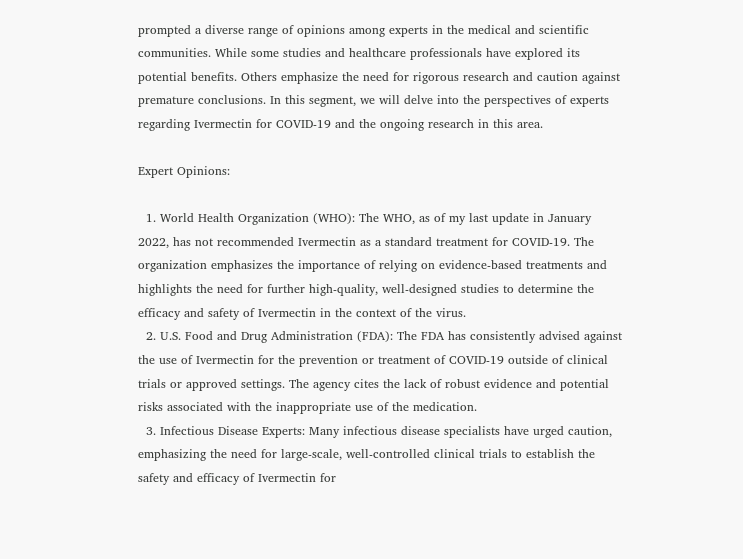prompted a diverse range of opinions among experts in the medical and scientific communities. While some studies and healthcare professionals have explored its potential benefits. Others emphasize the need for rigorous research and caution against premature conclusions. In this segment, we will delve into the perspectives of experts regarding Ivermectin for COVID-19 and the ongoing research in this area.

Expert Opinions:

  1. World Health Organization (WHO): The WHO, as of my last update in January 2022, has not recommended Ivermectin as a standard treatment for COVID-19. The organization emphasizes the importance of relying on evidence-based treatments and highlights the need for further high-quality, well-designed studies to determine the efficacy and safety of Ivermectin in the context of the virus.
  2. U.S. Food and Drug Administration (FDA): The FDA has consistently advised against the use of Ivermectin for the prevention or treatment of COVID-19 outside of clinical trials or approved settings. The agency cites the lack of robust evidence and potential risks associated with the inappropriate use of the medication.
  3. Infectious Disease Experts: Many infectious disease specialists have urged caution, emphasizing the need for large-scale, well-controlled clinical trials to establish the safety and efficacy of Ivermectin for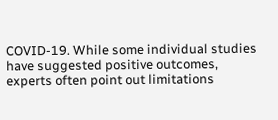COVID-19. While some individual studies have suggested positive outcomes, experts often point out limitations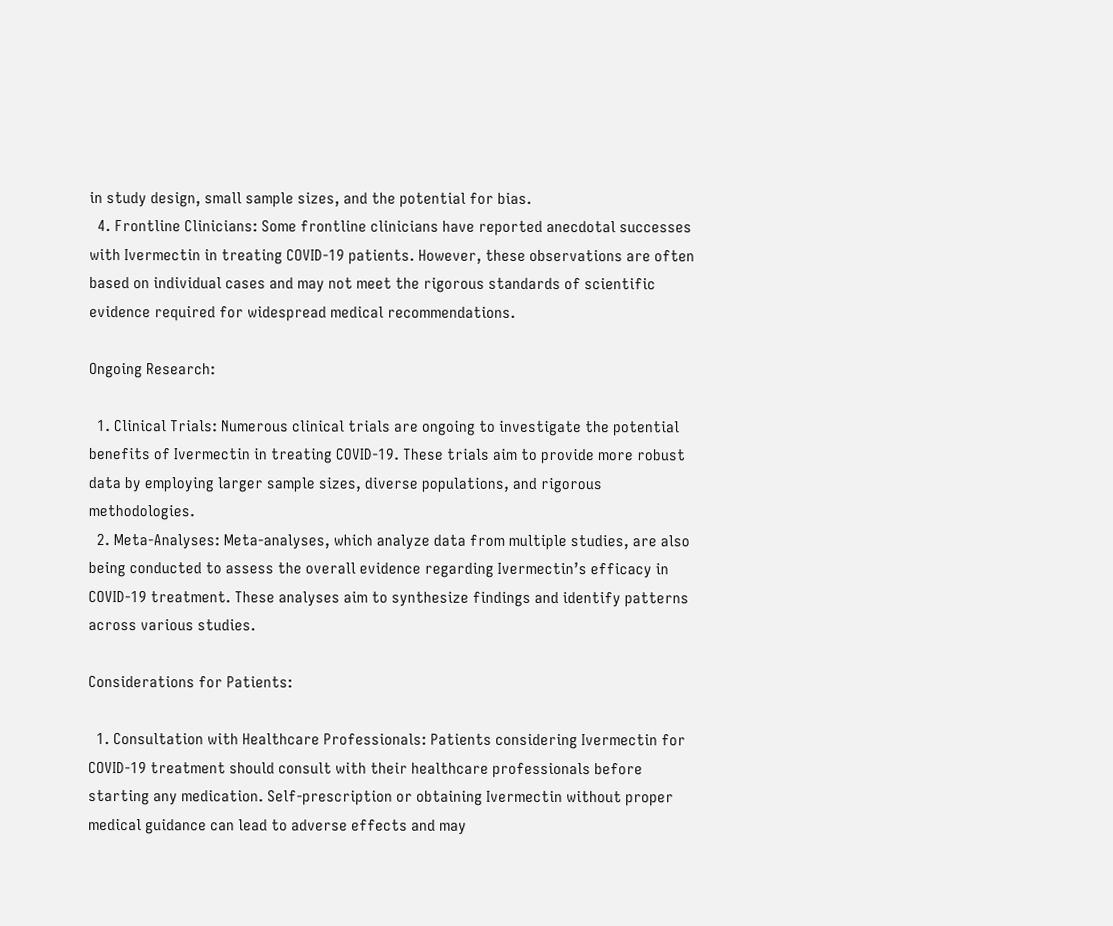in study design, small sample sizes, and the potential for bias.
  4. Frontline Clinicians: Some frontline clinicians have reported anecdotal successes with Ivermectin in treating COVID-19 patients. However, these observations are often based on individual cases and may not meet the rigorous standards of scientific evidence required for widespread medical recommendations.

Ongoing Research:

  1. Clinical Trials: Numerous clinical trials are ongoing to investigate the potential benefits of Ivermectin in treating COVID-19. These trials aim to provide more robust data by employing larger sample sizes, diverse populations, and rigorous methodologies.
  2. Meta-Analyses: Meta-analyses, which analyze data from multiple studies, are also being conducted to assess the overall evidence regarding Ivermectin’s efficacy in COVID-19 treatment. These analyses aim to synthesize findings and identify patterns across various studies.

Considerations for Patients:

  1. Consultation with Healthcare Professionals: Patients considering Ivermectin for COVID-19 treatment should consult with their healthcare professionals before starting any medication. Self-prescription or obtaining Ivermectin without proper medical guidance can lead to adverse effects and may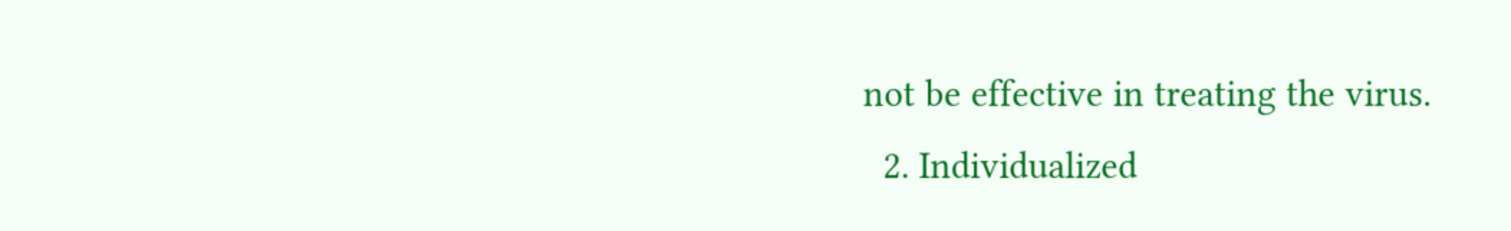not be effective in treating the virus.
  2. Individualized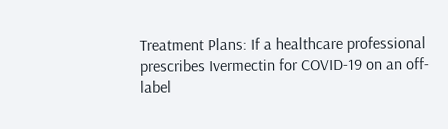Treatment Plans: If a healthcare professional prescribes Ivermectin for COVID-19 on an off-label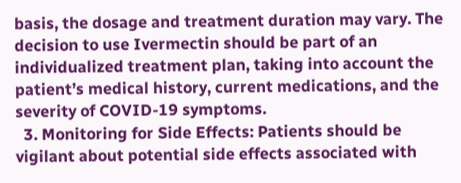basis, the dosage and treatment duration may vary. The decision to use Ivermectin should be part of an individualized treatment plan, taking into account the patient’s medical history, current medications, and the severity of COVID-19 symptoms.
  3. Monitoring for Side Effects: Patients should be vigilant about potential side effects associated with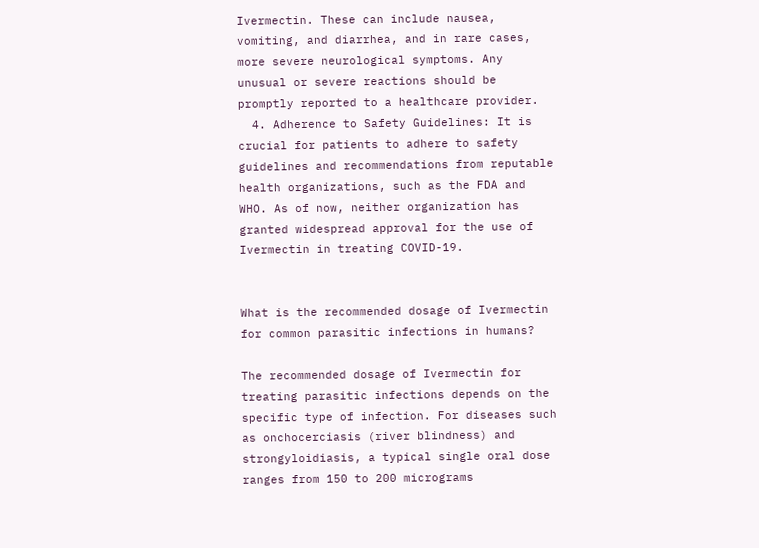Ivermectin. These can include nausea, vomiting, and diarrhea, and in rare cases, more severe neurological symptoms. Any unusual or severe reactions should be promptly reported to a healthcare provider.
  4. Adherence to Safety Guidelines: It is crucial for patients to adhere to safety guidelines and recommendations from reputable health organizations, such as the FDA and WHO. As of now, neither organization has granted widespread approval for the use of Ivermectin in treating COVID-19.


What is the recommended dosage of Ivermectin for common parasitic infections in humans?

The recommended dosage of Ivermectin for treating parasitic infections depends on the specific type of infection. For diseases such as onchocerciasis (river blindness) and strongyloidiasis, a typical single oral dose ranges from 150 to 200 micrograms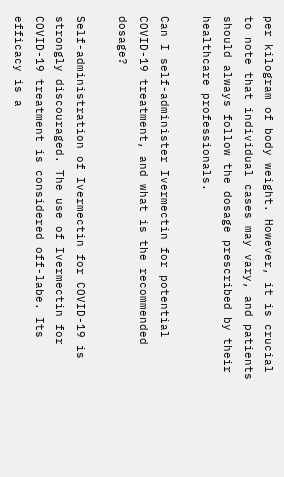per kilogram of body weight. However, it is crucial to note that individual cases may vary, and patients should always follow the dosage prescribed by their healthcare professionals.

Can I self-administer Ivermectin for potential COVID-19 treatment, and what is the recommended dosage?

Self-administration of Ivermectin for COVID-19 is strongly discouraged. The use of Ivermectin for COVID-19 treatment is considered off-labe. Its efficacy is a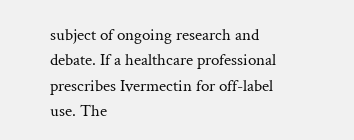subject of ongoing research and debate. If a healthcare professional prescribes Ivermectin for off-label use. The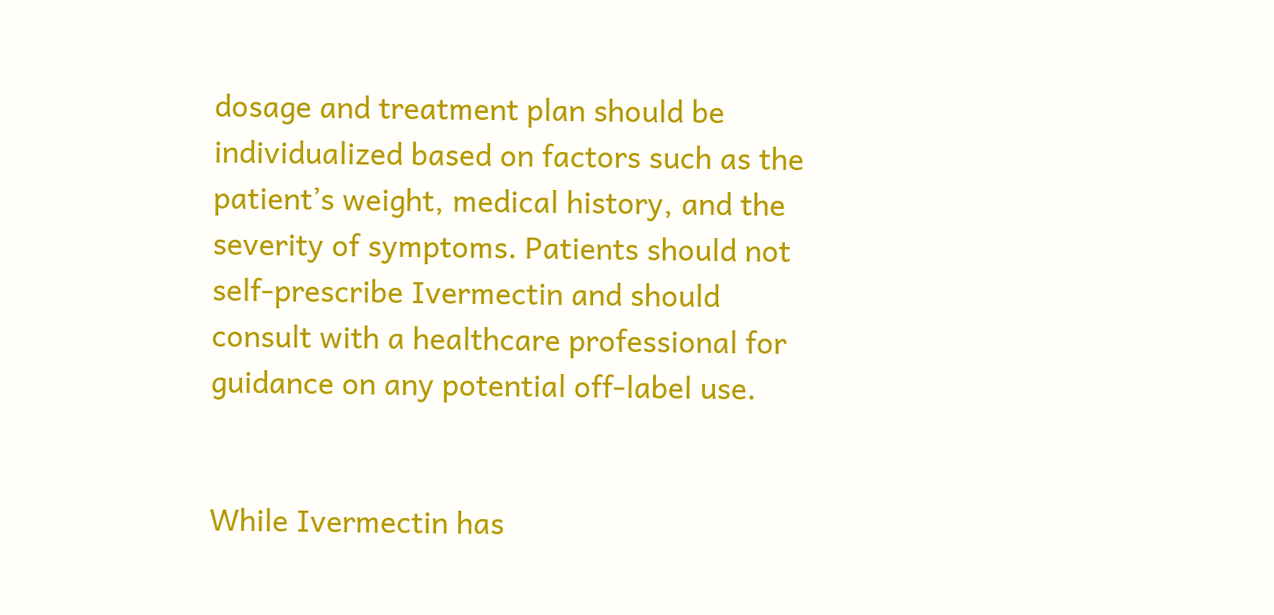dosage and treatment plan should be individualized based on factors such as the patient’s weight, medical history, and the severity of symptoms. Patients should not self-prescribe Ivermectin and should consult with a healthcare professional for guidance on any potential off-label use.


While Ivermectin has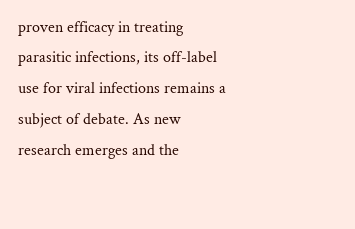proven efficacy in treating parasitic infections, its off-label use for viral infections remains a subject of debate. As new research emerges and the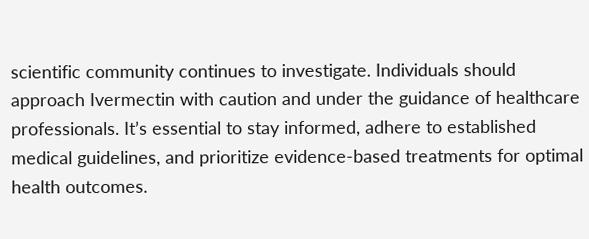scientific community continues to investigate. Individuals should approach Ivermectin with caution and under the guidance of healthcare professionals. It’s essential to stay informed, adhere to established medical guidelines, and prioritize evidence-based treatments for optimal health outcomes.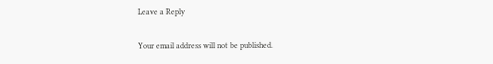Leave a Reply

Your email address will not be published.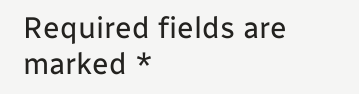Required fields are marked *